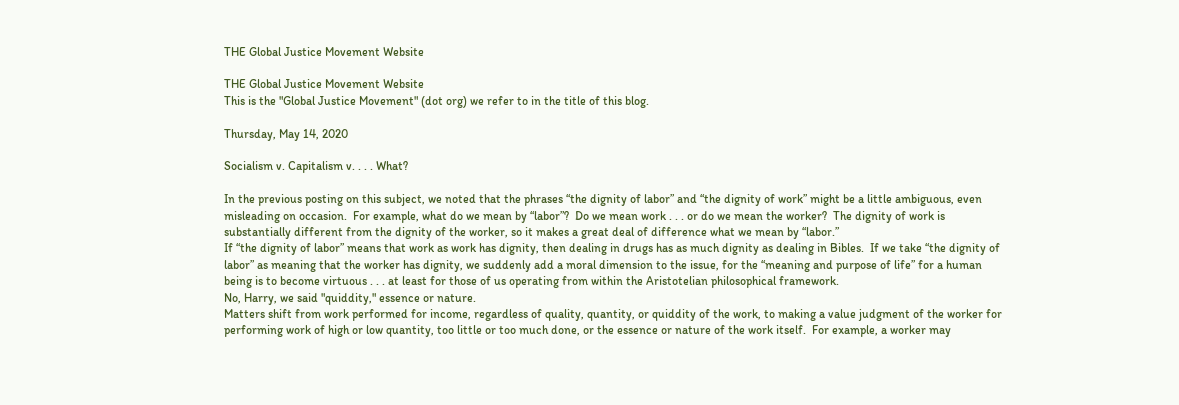THE Global Justice Movement Website

THE Global Justice Movement Website
This is the "Global Justice Movement" (dot org) we refer to in the title of this blog.

Thursday, May 14, 2020

Socialism v. Capitalism v. . . . What?

In the previous posting on this subject, we noted that the phrases “the dignity of labor” and “the dignity of work” might be a little ambiguous, even misleading on occasion.  For example, what do we mean by “labor”?  Do we mean work . . . or do we mean the worker?  The dignity of work is substantially different from the dignity of the worker, so it makes a great deal of difference what we mean by “labor.”
If “the dignity of labor” means that work as work has dignity, then dealing in drugs has as much dignity as dealing in Bibles.  If we take “the dignity of labor” as meaning that the worker has dignity, we suddenly add a moral dimension to the issue, for the “meaning and purpose of life” for a human being is to become virtuous . . . at least for those of us operating from within the Aristotelian philosophical framework.
No, Harry, we said "quiddity," essence or nature.
Matters shift from work performed for income, regardless of quality, quantity, or quiddity of the work, to making a value judgment of the worker for performing work of high or low quantity, too little or too much done, or the essence or nature of the work itself.  For example, a worker may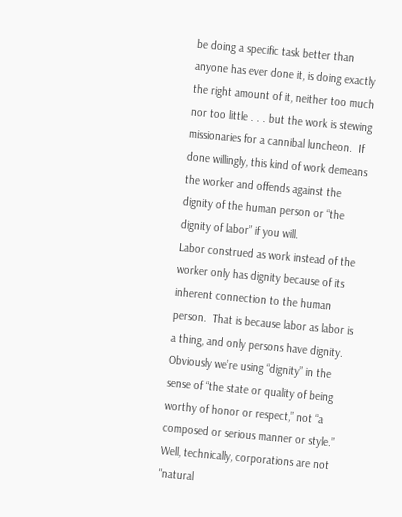be doing a specific task better than anyone has ever done it, is doing exactly the right amount of it, neither too much nor too little . . . but the work is stewing missionaries for a cannibal luncheon.  If done willingly, this kind of work demeans the worker and offends against the dignity of the human person or “the dignity of labor” if you will.
Labor construed as work instead of the worker only has dignity because of its inherent connection to the human person.  That is because labor as labor is a thing, and only persons have dignity.  Obviously we’re using “dignity” in the sense of “the state or quality of being worthy of honor or respect,” not “a composed or serious manner or style.”
Well, technically, corporations are not "natural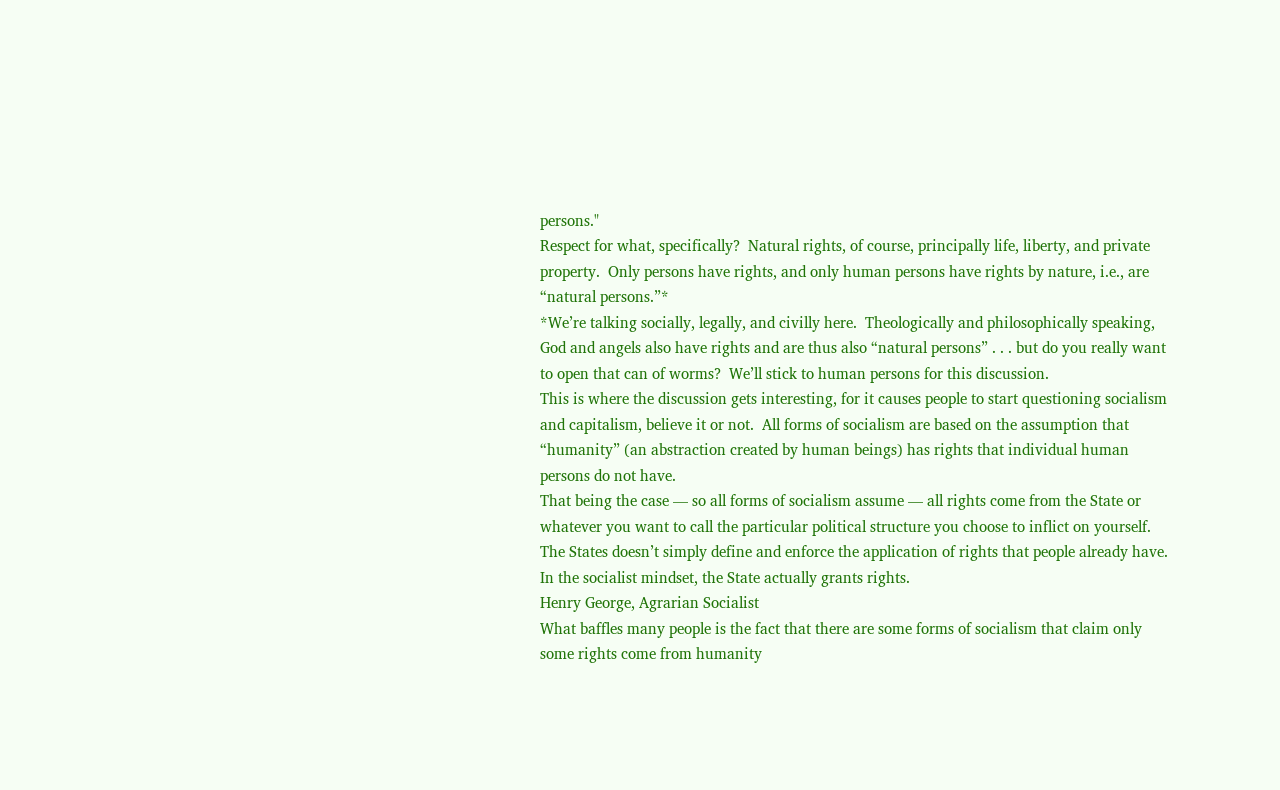persons."
Respect for what, specifically?  Natural rights, of course, principally life, liberty, and private property.  Only persons have rights, and only human persons have rights by nature, i.e., are “natural persons.”*
*We’re talking socially, legally, and civilly here.  Theologically and philosophically speaking, God and angels also have rights and are thus also “natural persons” . . . but do you really want to open that can of worms?  We’ll stick to human persons for this discussion.
This is where the discussion gets interesting, for it causes people to start questioning socialism and capitalism, believe it or not.  All forms of socialism are based on the assumption that “humanity” (an abstraction created by human beings) has rights that individual human persons do not have.
That being the case — so all forms of socialism assume — all rights come from the State or whatever you want to call the particular political structure you choose to inflict on yourself.  The States doesn’t simply define and enforce the application of rights that people already have.  In the socialist mindset, the State actually grants rights.
Henry George, Agrarian Socialist
What baffles many people is the fact that there are some forms of socialism that claim only some rights come from humanity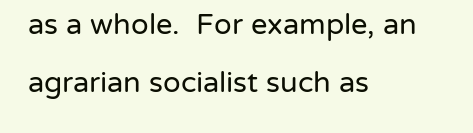as a whole.  For example, an agrarian socialist such as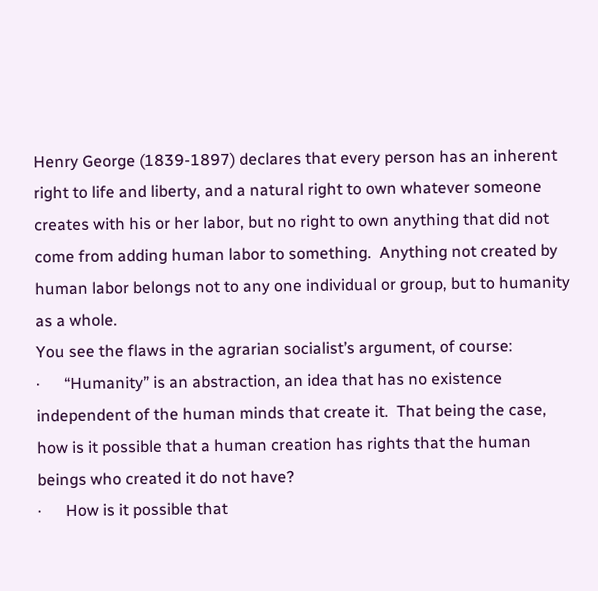Henry George (1839-1897) declares that every person has an inherent right to life and liberty, and a natural right to own whatever someone creates with his or her labor, but no right to own anything that did not come from adding human labor to something.  Anything not created by human labor belongs not to any one individual or group, but to humanity as a whole.
You see the flaws in the agrarian socialist’s argument, of course:
·      “Humanity” is an abstraction, an idea that has no existence independent of the human minds that create it.  That being the case, how is it possible that a human creation has rights that the human beings who created it do not have?
·      How is it possible that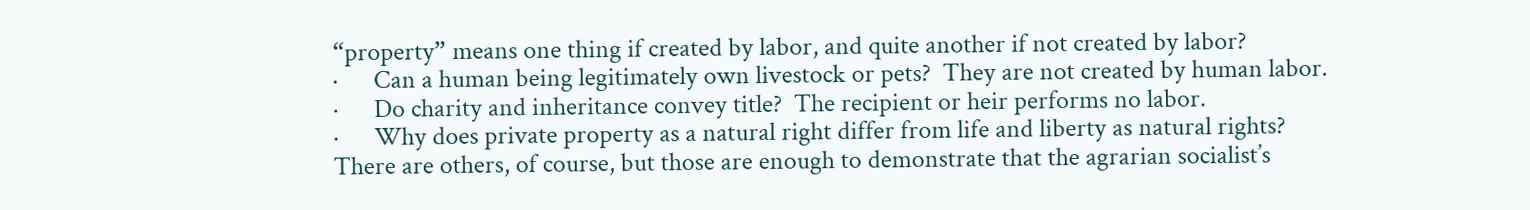“property” means one thing if created by labor, and quite another if not created by labor?
·      Can a human being legitimately own livestock or pets?  They are not created by human labor.
·      Do charity and inheritance convey title?  The recipient or heir performs no labor.
·      Why does private property as a natural right differ from life and liberty as natural rights?
There are others, of course, but those are enough to demonstrate that the agrarian socialist’s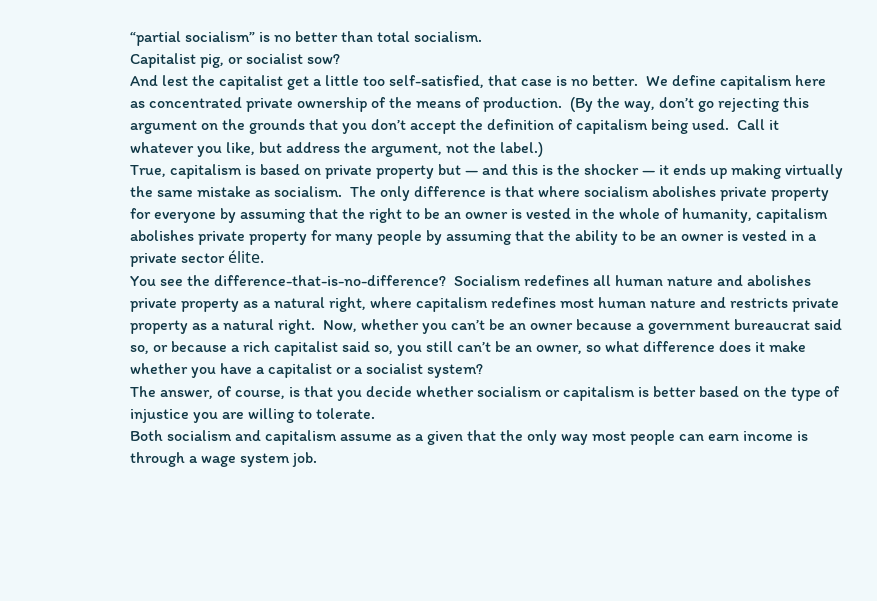“partial socialism” is no better than total socialism.
Capitalist pig, or socialist sow?
And lest the capitalist get a little too self-satisfied, that case is no better.  We define capitalism here as concentrated private ownership of the means of production.  (By the way, don’t go rejecting this argument on the grounds that you don’t accept the definition of capitalism being used.  Call it whatever you like, but address the argument, not the label.)
True, capitalism is based on private property but — and this is the shocker — it ends up making virtually the same mistake as socialism.  The only difference is that where socialism abolishes private property for everyone by assuming that the right to be an owner is vested in the whole of humanity, capitalism abolishes private property for many people by assuming that the ability to be an owner is vested in a private sector élite.
You see the difference-that-is-no-difference?  Socialism redefines all human nature and abolishes private property as a natural right, where capitalism redefines most human nature and restricts private property as a natural right.  Now, whether you can’t be an owner because a government bureaucrat said so, or because a rich capitalist said so, you still can’t be an owner, so what difference does it make whether you have a capitalist or a socialist system?
The answer, of course, is that you decide whether socialism or capitalism is better based on the type of injustice you are willing to tolerate.
Both socialism and capitalism assume as a given that the only way most people can earn income is through a wage system job.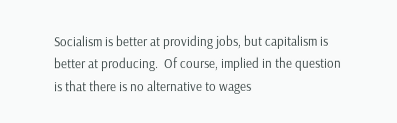Socialism is better at providing jobs, but capitalism is better at producing.  Of course, implied in the question is that there is no alternative to wages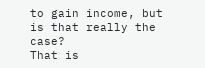to gain income, but is that really the case?
That is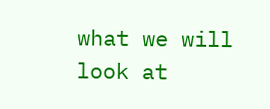what we will look at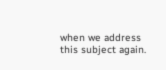when we address this subject again.